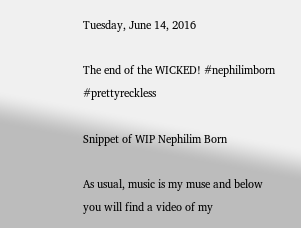Tuesday, June 14, 2016

The end of the WICKED! #nephilimborn #prettyreckless

Snippet of WIP Nephilim Born

As usual, music is my muse and below you will find a video of my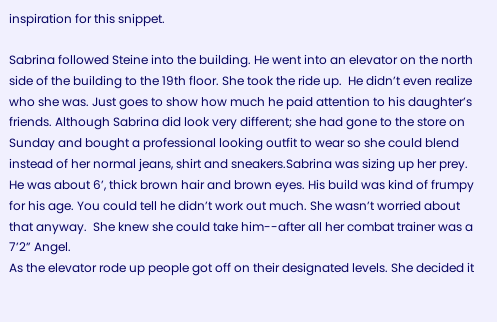inspiration for this snippet.

Sabrina followed Steine into the building. He went into an elevator on the north side of the building to the 19th floor. She took the ride up.  He didn’t even realize who she was. Just goes to show how much he paid attention to his daughter’s friends. Although Sabrina did look very different; she had gone to the store on Sunday and bought a professional looking outfit to wear so she could blend instead of her normal jeans, shirt and sneakers.Sabrina was sizing up her prey. He was about 6’, thick brown hair and brown eyes. His build was kind of frumpy for his age. You could tell he didn’t work out much. She wasn’t worried about that anyway.  She knew she could take him--after all her combat trainer was a 7’2” Angel.
As the elevator rode up people got off on their designated levels. She decided it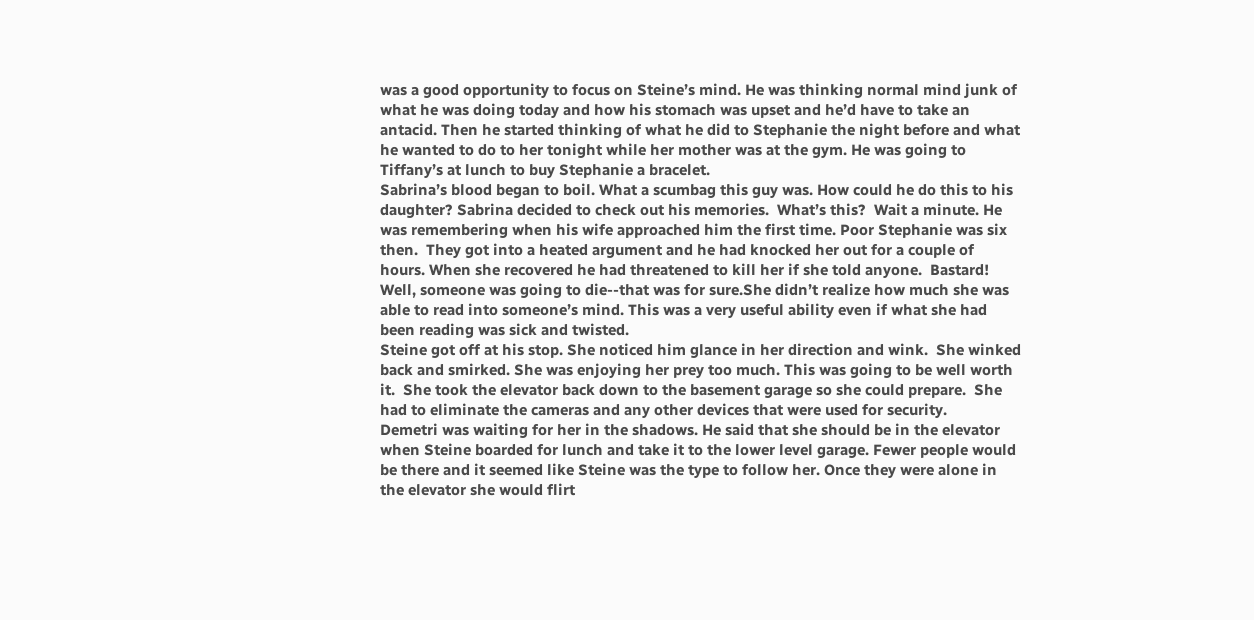was a good opportunity to focus on Steine’s mind. He was thinking normal mind junk of what he was doing today and how his stomach was upset and he’d have to take an antacid. Then he started thinking of what he did to Stephanie the night before and what he wanted to do to her tonight while her mother was at the gym. He was going to Tiffany’s at lunch to buy Stephanie a bracelet.
Sabrina’s blood began to boil. What a scumbag this guy was. How could he do this to his daughter? Sabrina decided to check out his memories.  What’s this?  Wait a minute. He was remembering when his wife approached him the first time. Poor Stephanie was six then.  They got into a heated argument and he had knocked her out for a couple of hours. When she recovered he had threatened to kill her if she told anyone.  Bastard!  Well, someone was going to die--that was for sure.She didn’t realize how much she was able to read into someone’s mind. This was a very useful ability even if what she had been reading was sick and twisted.
Steine got off at his stop. She noticed him glance in her direction and wink.  She winked back and smirked. She was enjoying her prey too much. This was going to be well worth it.  She took the elevator back down to the basement garage so she could prepare.  She had to eliminate the cameras and any other devices that were used for security.
Demetri was waiting for her in the shadows. He said that she should be in the elevator when Steine boarded for lunch and take it to the lower level garage. Fewer people would be there and it seemed like Steine was the type to follow her. Once they were alone in the elevator she would flirt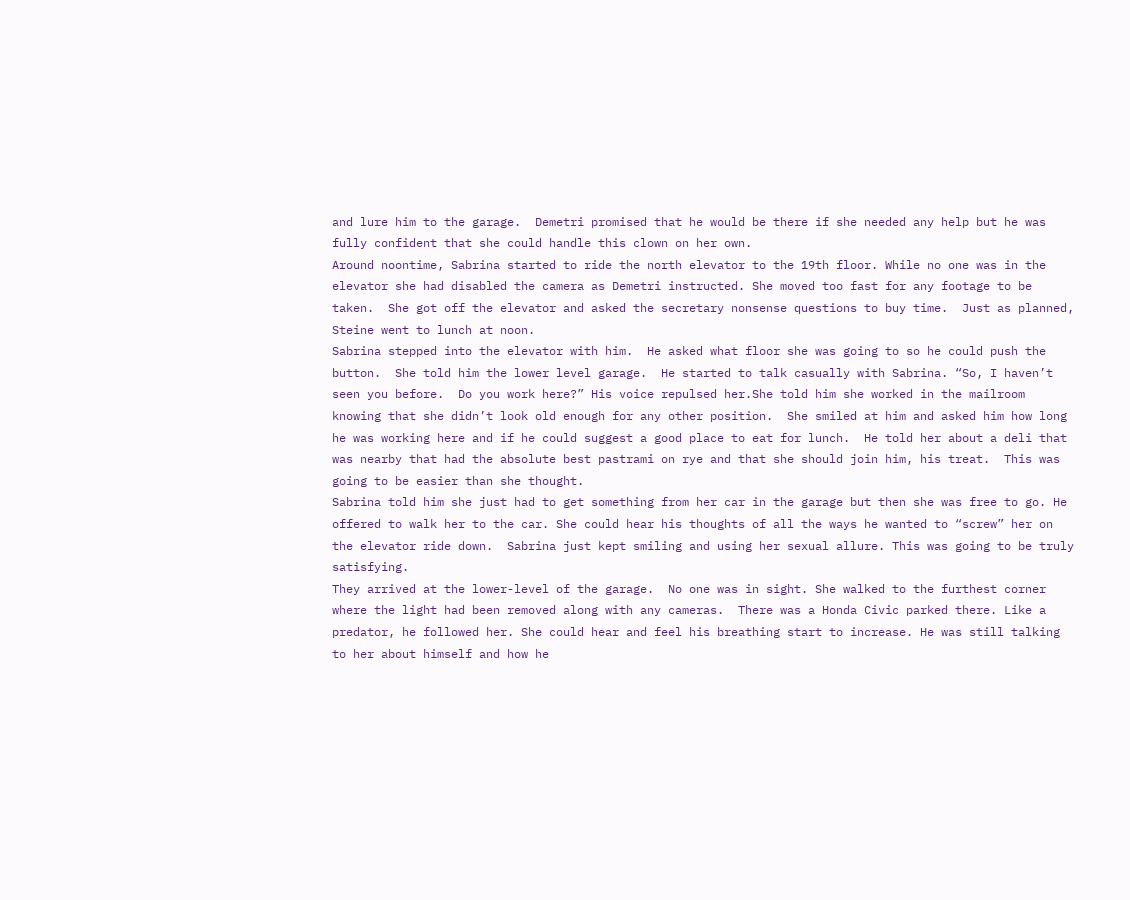and lure him to the garage.  Demetri promised that he would be there if she needed any help but he was fully confident that she could handle this clown on her own.
Around noontime, Sabrina started to ride the north elevator to the 19th floor. While no one was in the elevator she had disabled the camera as Demetri instructed. She moved too fast for any footage to be taken.  She got off the elevator and asked the secretary nonsense questions to buy time.  Just as planned, Steine went to lunch at noon.
Sabrina stepped into the elevator with him.  He asked what floor she was going to so he could push the button.  She told him the lower level garage.  He started to talk casually with Sabrina. “So, I haven’t seen you before.  Do you work here?” His voice repulsed her.She told him she worked in the mailroom knowing that she didn’t look old enough for any other position.  She smiled at him and asked him how long he was working here and if he could suggest a good place to eat for lunch.  He told her about a deli that was nearby that had the absolute best pastrami on rye and that she should join him, his treat.  This was going to be easier than she thought.
Sabrina told him she just had to get something from her car in the garage but then she was free to go. He offered to walk her to the car. She could hear his thoughts of all the ways he wanted to “screw” her on the elevator ride down.  Sabrina just kept smiling and using her sexual allure. This was going to be truly satisfying.
They arrived at the lower-level of the garage.  No one was in sight. She walked to the furthest corner where the light had been removed along with any cameras.  There was a Honda Civic parked there. Like a predator, he followed her. She could hear and feel his breathing start to increase. He was still talking to her about himself and how he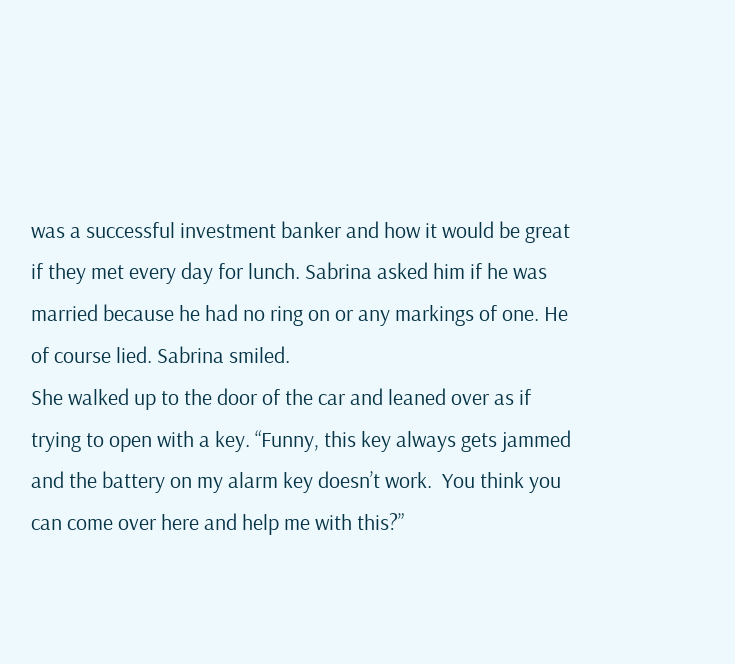was a successful investment banker and how it would be great if they met every day for lunch. Sabrina asked him if he was married because he had no ring on or any markings of one. He of course lied. Sabrina smiled.
She walked up to the door of the car and leaned over as if trying to open with a key. “Funny, this key always gets jammed and the battery on my alarm key doesn’t work.  You think you can come over here and help me with this?”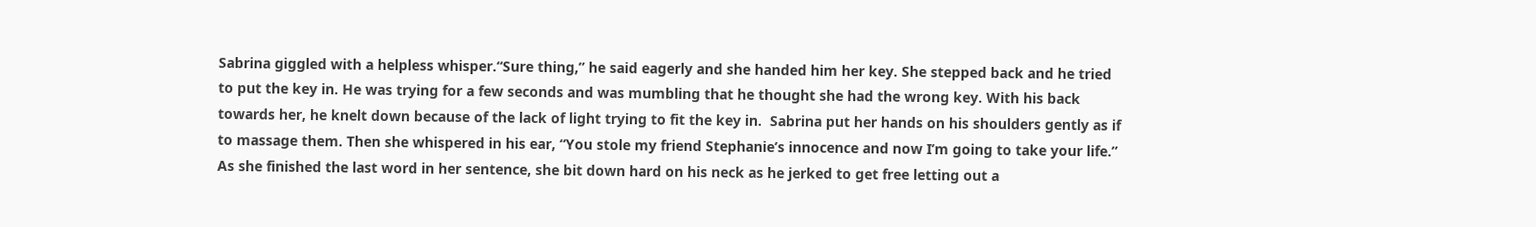Sabrina giggled with a helpless whisper.“Sure thing,” he said eagerly and she handed him her key. She stepped back and he tried to put the key in. He was trying for a few seconds and was mumbling that he thought she had the wrong key. With his back towards her, he knelt down because of the lack of light trying to fit the key in.  Sabrina put her hands on his shoulders gently as if to massage them. Then she whispered in his ear, “You stole my friend Stephanie’s innocence and now I’m going to take your life.”  As she finished the last word in her sentence, she bit down hard on his neck as he jerked to get free letting out a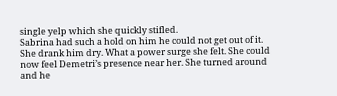single yelp which she quickly stifled.
Sabrina had such a hold on him he could not get out of it. She drank him dry. What a power surge she felt. She could now feel Demetri’s presence near her. She turned around and he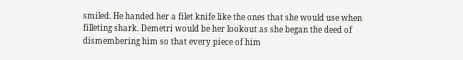smiled. He handed her a filet knife like the ones that she would use when filleting shark. Demetri would be her lookout as she began the deed of dismembering him so that every piece of him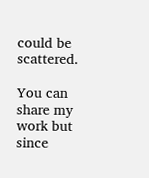could be scattered.

You can share my work but since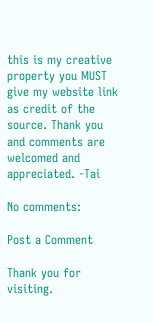this is my creative property you MUST give my website link as credit of the source. Thank you and comments are welcomed and appreciated. -Tai

No comments:

Post a Comment

Thank you for visiting.